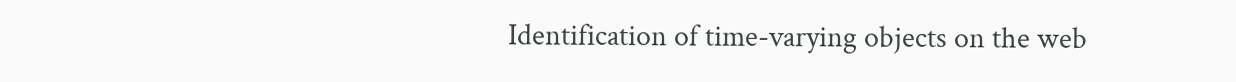Identification of time-varying objects on the web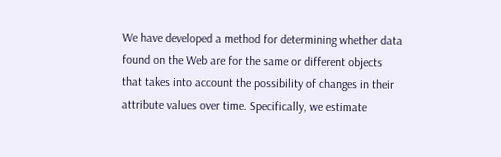We have developed a method for determining whether data found on the Web are for the same or different objects that takes into account the possibility of changes in their attribute values over time. Specifically, we estimate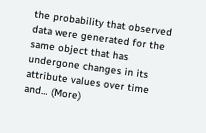the probability that observed data were generated for the same object that has undergone changes in its attribute values over time and… (More)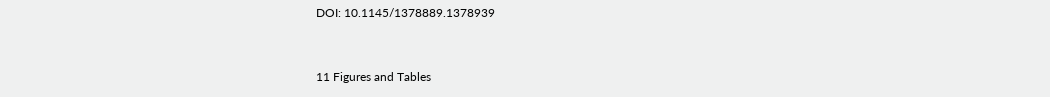DOI: 10.1145/1378889.1378939


11 Figures and Tables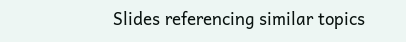Slides referencing similar topics